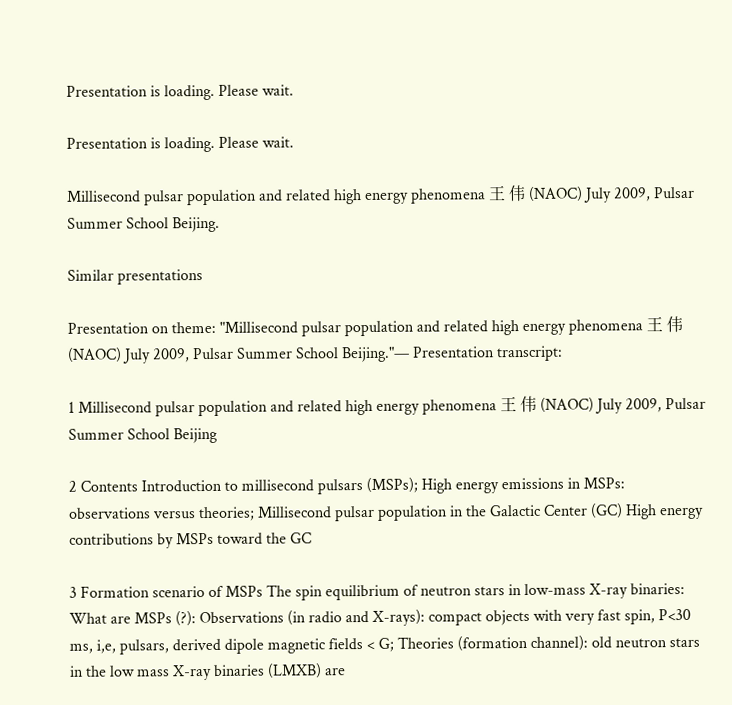Presentation is loading. Please wait.

Presentation is loading. Please wait.

Millisecond pulsar population and related high energy phenomena 王 伟 (NAOC) July 2009, Pulsar Summer School Beijing.

Similar presentations

Presentation on theme: "Millisecond pulsar population and related high energy phenomena 王 伟 (NAOC) July 2009, Pulsar Summer School Beijing."— Presentation transcript:

1 Millisecond pulsar population and related high energy phenomena 王 伟 (NAOC) July 2009, Pulsar Summer School Beijing

2 Contents Introduction to millisecond pulsars (MSPs); High energy emissions in MSPs: observations versus theories; Millisecond pulsar population in the Galactic Center (GC) High energy contributions by MSPs toward the GC

3 Formation scenario of MSPs The spin equilibrium of neutron stars in low-mass X-ray binaries: What are MSPs (?): Observations (in radio and X-rays): compact objects with very fast spin, P<30 ms, i,e, pulsars, derived dipole magnetic fields < G; Theories (formation channel): old neutron stars in the low mass X-ray binaries (LMXB) are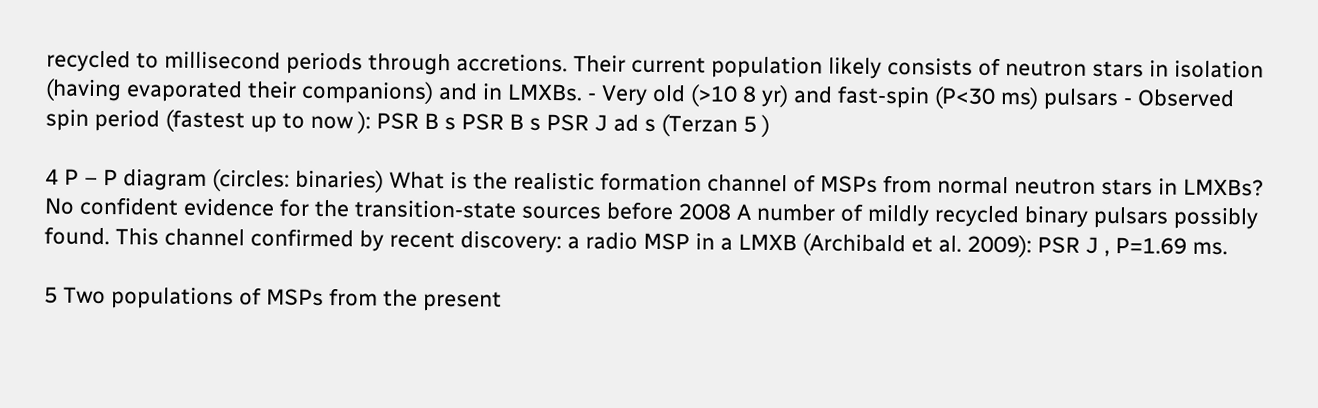recycled to millisecond periods through accretions. Their current population likely consists of neutron stars in isolation (having evaporated their companions) and in LMXBs. - Very old (>10 8 yr) and fast-spin (P<30 ms) pulsars - Observed spin period (fastest up to now ): PSR B s PSR B s PSR J ad s (Terzan 5 )

4 P – P diagram (circles: binaries) What is the realistic formation channel of MSPs from normal neutron stars in LMXBs? No confident evidence for the transition-state sources before 2008 A number of mildly recycled binary pulsars possibly found. This channel confirmed by recent discovery: a radio MSP in a LMXB (Archibald et al. 2009): PSR J , P=1.69 ms.

5 Two populations of MSPs from the present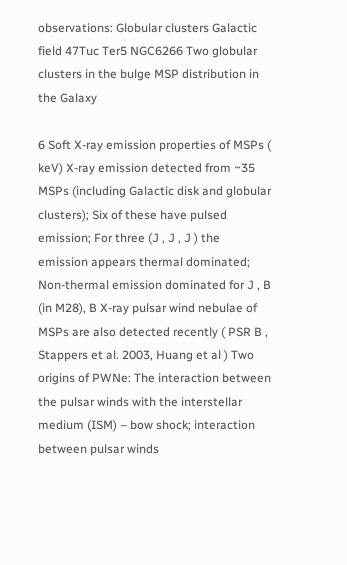observations: Globular clusters Galactic field 47Tuc Ter5 NGC6266 Two globular clusters in the bulge MSP distribution in the Galaxy

6 Soft X-ray emission properties of MSPs ( keV) X-ray emission detected from ~35 MSPs (including Galactic disk and globular clusters); Six of these have pulsed emission; For three (J , J , J ) the emission appears thermal dominated; Non-thermal emission dominated for J , B (in M28), B X-ray pulsar wind nebulae of MSPs are also detected recently ( PSR B , Stappers et al. 2003, Huang et al ) Two origins of PWNe: The interaction between the pulsar winds with the interstellar medium (ISM) – bow shock; interaction between pulsar winds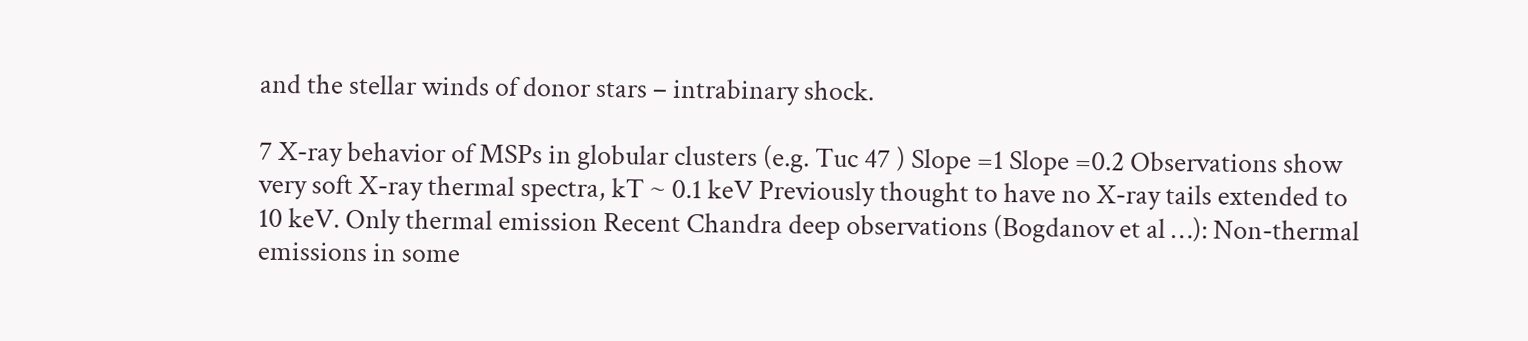and the stellar winds of donor stars – intrabinary shock.

7 X-ray behavior of MSPs in globular clusters (e.g. Tuc 47 ) Slope =1 Slope =0.2 Observations show very soft X-ray thermal spectra, kT ~ 0.1 keV Previously thought to have no X-ray tails extended to 10 keV. Only thermal emission Recent Chandra deep observations (Bogdanov et al …): Non-thermal emissions in some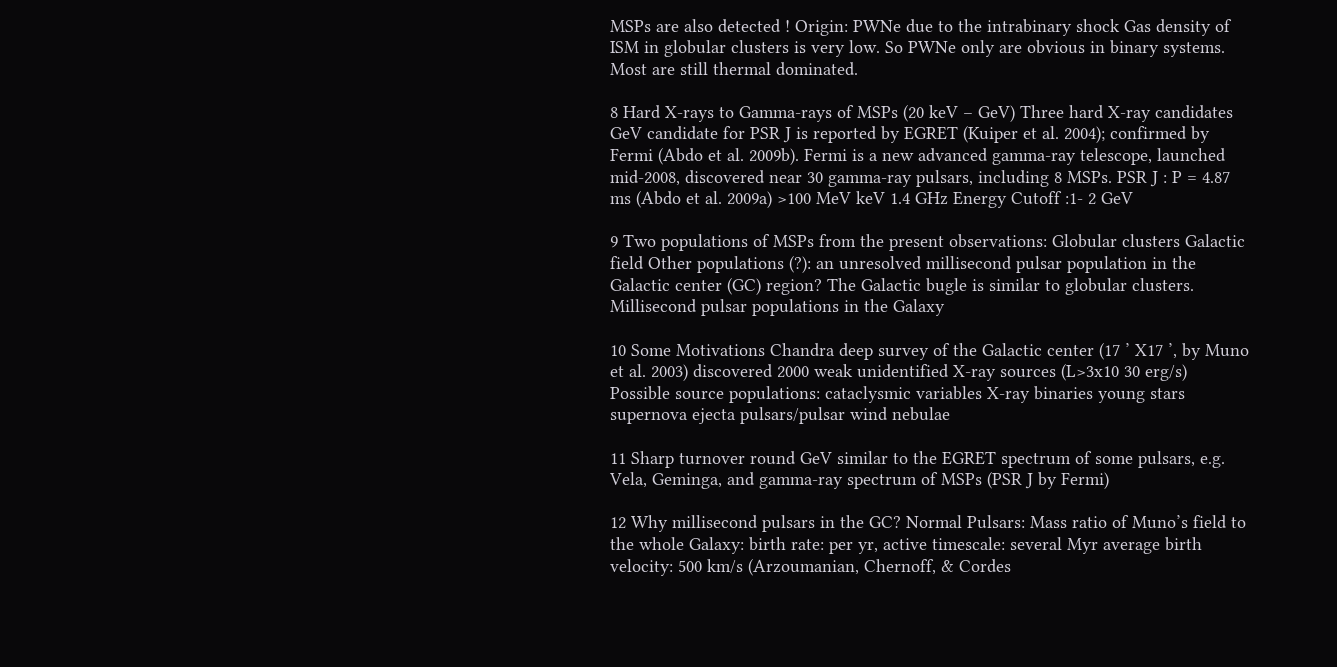MSPs are also detected ! Origin: PWNe due to the intrabinary shock Gas density of ISM in globular clusters is very low. So PWNe only are obvious in binary systems. Most are still thermal dominated.

8 Hard X-rays to Gamma-rays of MSPs (20 keV – GeV) Three hard X-ray candidates GeV candidate for PSR J is reported by EGRET (Kuiper et al. 2004); confirmed by Fermi (Abdo et al. 2009b). Fermi is a new advanced gamma-ray telescope, launched mid-2008, discovered near 30 gamma-ray pulsars, including 8 MSPs. PSR J : P = 4.87 ms (Abdo et al. 2009a) >100 MeV keV 1.4 GHz Energy Cutoff :1- 2 GeV

9 Two populations of MSPs from the present observations: Globular clusters Galactic field Other populations (?): an unresolved millisecond pulsar population in the Galactic center (GC) region? The Galactic bugle is similar to globular clusters. Millisecond pulsar populations in the Galaxy

10 Some Motivations Chandra deep survey of the Galactic center (17 ’ X17 ’, by Muno et al. 2003) discovered 2000 weak unidentified X-ray sources (L>3x10 30 erg/s) Possible source populations: cataclysmic variables X-ray binaries young stars supernova ejecta pulsars/pulsar wind nebulae

11 Sharp turnover round GeV similar to the EGRET spectrum of some pulsars, e.g. Vela, Geminga, and gamma-ray spectrum of MSPs (PSR J by Fermi)

12 Why millisecond pulsars in the GC? Normal Pulsars: Mass ratio of Muno’s field to the whole Galaxy: birth rate: per yr, active timescale: several Myr average birth velocity: 500 km/s (Arzoumanian, Chernoff, & Cordes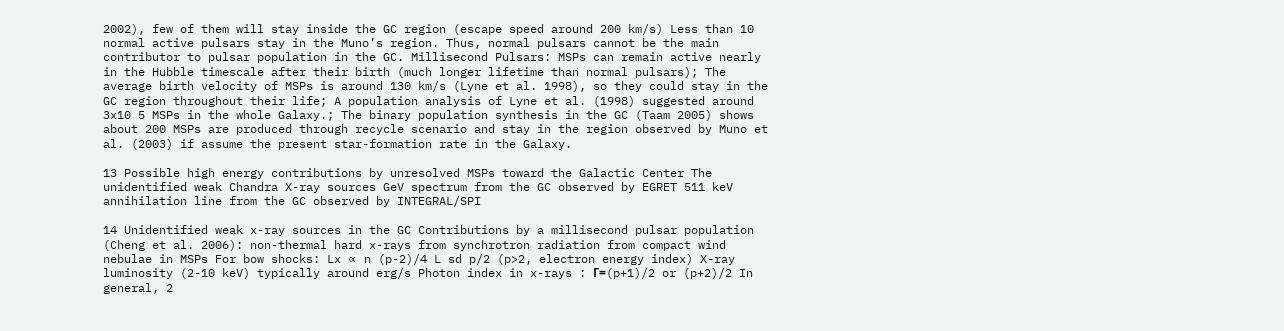2002), few of them will stay inside the GC region (escape speed around 200 km/s) Less than 10 normal active pulsars stay in the Muno’s region. Thus, normal pulsars cannot be the main contributor to pulsar population in the GC. Millisecond Pulsars: MSPs can remain active nearly in the Hubble timescale after their birth (much longer lifetime than normal pulsars); The average birth velocity of MSPs is around 130 km/s (Lyne et al. 1998), so they could stay in the GC region throughout their life; A population analysis of Lyne et al. (1998) suggested around 3x10 5 MSPs in the whole Galaxy.; The binary population synthesis in the GC (Taam 2005) shows about 200 MSPs are produced through recycle scenario and stay in the region observed by Muno et al. (2003) if assume the present star-formation rate in the Galaxy.

13 Possible high energy contributions by unresolved MSPs toward the Galactic Center The unidentified weak Chandra X-ray sources GeV spectrum from the GC observed by EGRET 511 keV annihilation line from the GC observed by INTEGRAL/SPI

14 Unidentified weak x-ray sources in the GC Contributions by a millisecond pulsar population (Cheng et al. 2006): non-thermal hard x-rays from synchrotron radiation from compact wind nebulae in MSPs For bow shocks: Lx ∝ n (p-2)/4 L sd p/2 (p>2, electron energy index) X-ray luminosity (2-10 keV) typically around erg/s Photon index in x-rays : Γ=(p+1)/2 or (p+2)/2 In general, 2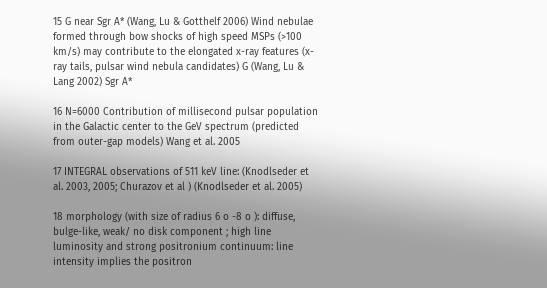15 G near Sgr A* (Wang, Lu & Gotthelf 2006) Wind nebulae formed through bow shocks of high speed MSPs (>100 km/s) may contribute to the elongated x-ray features (x-ray tails, pulsar wind nebula candidates) G (Wang, Lu & Lang 2002) Sgr A*

16 N=6000 Contribution of millisecond pulsar population in the Galactic center to the GeV spectrum (predicted from outer-gap models) Wang et al. 2005

17 INTEGRAL observations of 511 keV line: (Knodlseder et al. 2003, 2005; Churazov et al ) (Knodlseder et al. 2005)

18 morphology (with size of radius 6 o -8 o ): diffuse, bulge-like, weak/ no disk component ; high line luminosity and strong positronium continuum: line intensity implies the positron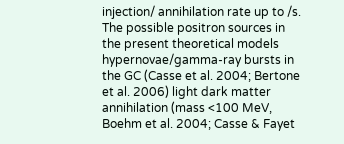injection/ annihilation rate up to /s. The possible positron sources in the present theoretical models hypernovae/gamma-ray bursts in the GC (Casse et al. 2004; Bertone et al. 2006) light dark matter annihilation (mass <100 MeV, Boehm et al. 2004; Casse & Fayet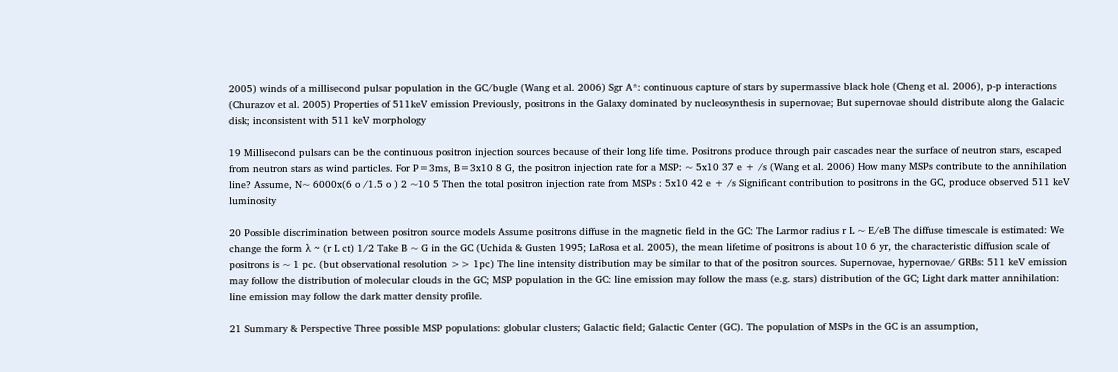2005) winds of a millisecond pulsar population in the GC/bugle (Wang et al. 2006) Sgr A*: continuous capture of stars by supermassive black hole (Cheng et al. 2006), p-p interactions (Churazov et al. 2005) Properties of 511keV emission Previously, positrons in the Galaxy dominated by nucleosynthesis in supernovae; But supernovae should distribute along the Galacic disk; inconsistent with 511 keV morphology

19 Millisecond pulsars can be the continuous positron injection sources because of their long life time. Positrons produce through pair cascades near the surface of neutron stars, escaped from neutron stars as wind particles. For P=3ms, B=3x10 8 G, the positron injection rate for a MSP: ~ 5x10 37 e + /s (Wang et al. 2006) How many MSPs contribute to the annihilation line? Assume, N~ 6000x(6 o /1.5 o ) 2 ~10 5 Then the total positron injection rate from MSPs : 5x10 42 e + /s Significant contribution to positrons in the GC, produce observed 511 keV luminosity

20 Possible discrimination between positron source models Assume positrons diffuse in the magnetic field in the GC: The Larmor radius r L ~ E/eB The diffuse timescale is estimated: We change the form λ ~ (r L ct) 1/2 Take B ~ G in the GC (Uchida & Gusten 1995; LaRosa et al. 2005), the mean lifetime of positrons is about 10 6 yr, the characteristic diffusion scale of positrons is ~ 1 pc. (but observational resolution >> 1pc) The line intensity distribution may be similar to that of the positron sources. Supernovae, hypernovae/ GRBs: 511 keV emission may follow the distribution of molecular clouds in the GC; MSP population in the GC: line emission may follow the mass (e.g. stars) distribution of the GC; Light dark matter annihilation: line emission may follow the dark matter density profile.

21 Summary & Perspective Three possible MSP populations: globular clusters; Galactic field; Galactic Center (GC). The population of MSPs in the GC is an assumption,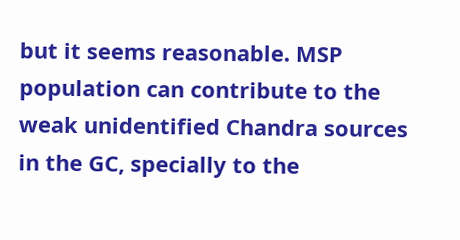but it seems reasonable. MSP population can contribute to the weak unidentified Chandra sources in the GC, specially to the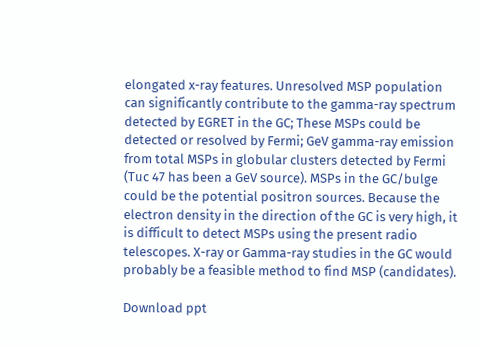elongated x-ray features. Unresolved MSP population can significantly contribute to the gamma-ray spectrum detected by EGRET in the GC; These MSPs could be detected or resolved by Fermi; GeV gamma-ray emission from total MSPs in globular clusters detected by Fermi (Tuc 47 has been a GeV source). MSPs in the GC/bulge could be the potential positron sources. Because the electron density in the direction of the GC is very high, it is difficult to detect MSPs using the present radio telescopes. X-ray or Gamma-ray studies in the GC would probably be a feasible method to find MSP (candidates).

Download ppt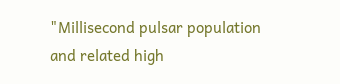"Millisecond pulsar population and related high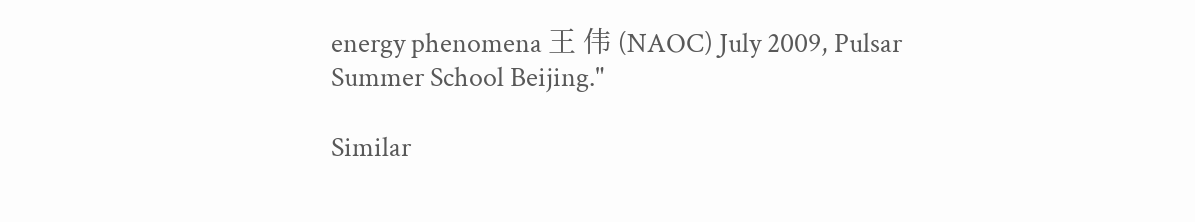energy phenomena 王 伟 (NAOC) July 2009, Pulsar Summer School Beijing."

Similar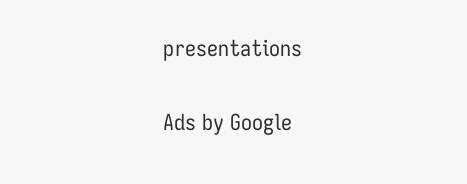presentations

Ads by Google